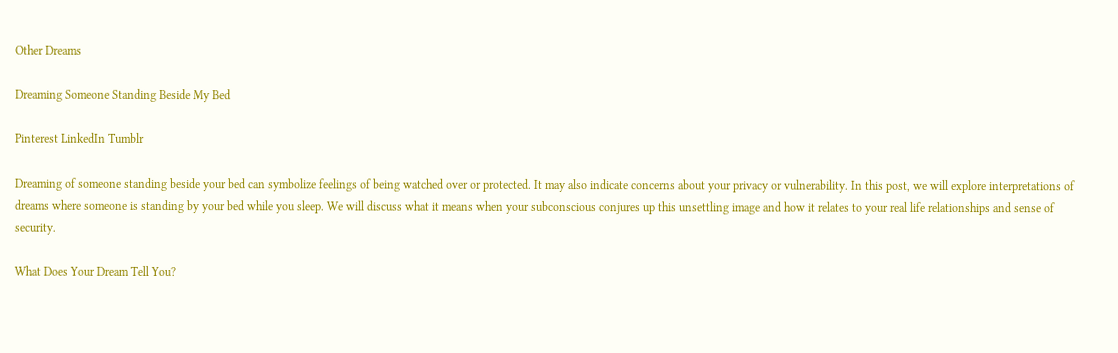Other Dreams

Dreaming Someone Standing Beside My Bed

Pinterest LinkedIn Tumblr

Dreaming of someone standing beside your bed can symbolize feelings of being watched over or protected. It may also indicate concerns about your privacy or vulnerability. In this post, we will explore interpretations of dreams where someone is standing by your bed while you sleep. We will discuss what it means when your subconscious conjures up this unsettling image and how it relates to your real life relationships and sense of security.

What Does Your Dream Tell You?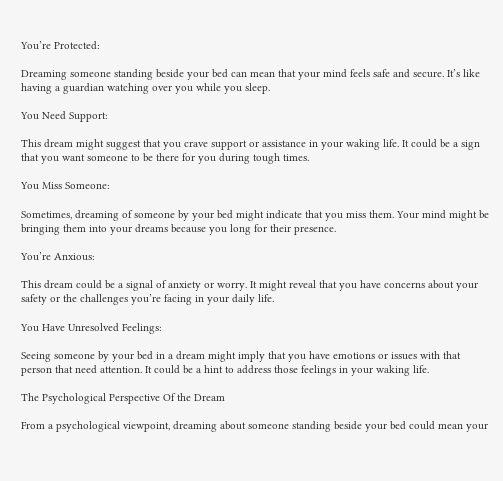You’re Protected:

Dreaming someone standing beside your bed can mean that your mind feels safe and secure. It’s like having a guardian watching over you while you sleep.

You Need Support:

This dream might suggest that you crave support or assistance in your waking life. It could be a sign that you want someone to be there for you during tough times.

You Miss Someone:

Sometimes, dreaming of someone by your bed might indicate that you miss them. Your mind might be bringing them into your dreams because you long for their presence.

You’re Anxious:

This dream could be a signal of anxiety or worry. It might reveal that you have concerns about your safety or the challenges you’re facing in your daily life.

You Have Unresolved Feelings:

Seeing someone by your bed in a dream might imply that you have emotions or issues with that person that need attention. It could be a hint to address those feelings in your waking life.

The Psychological Perspective Of the Dream

From a psychological viewpoint, dreaming about someone standing beside your bed could mean your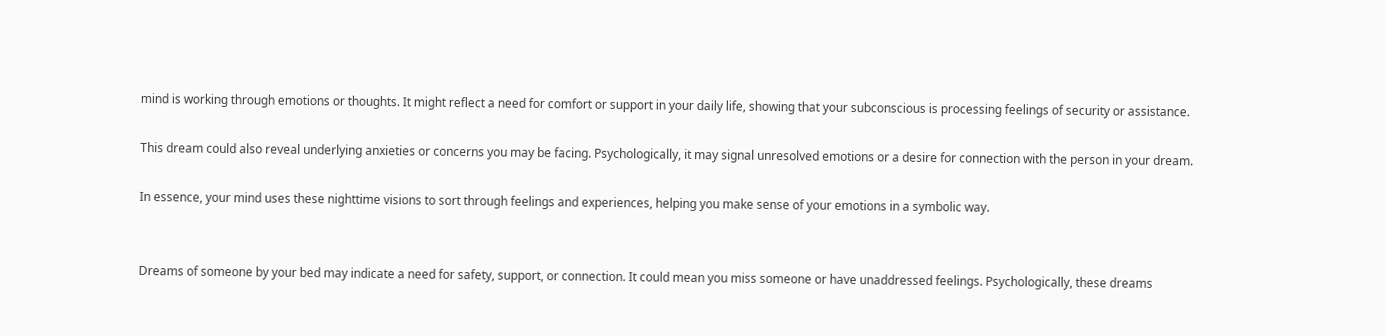mind is working through emotions or thoughts. It might reflect a need for comfort or support in your daily life, showing that your subconscious is processing feelings of security or assistance.

This dream could also reveal underlying anxieties or concerns you may be facing. Psychologically, it may signal unresolved emotions or a desire for connection with the person in your dream.

In essence, your mind uses these nighttime visions to sort through feelings and experiences, helping you make sense of your emotions in a symbolic way.


Dreams of someone by your bed may indicate a need for safety, support, or connection. It could mean you miss someone or have unaddressed feelings. Psychologically, these dreams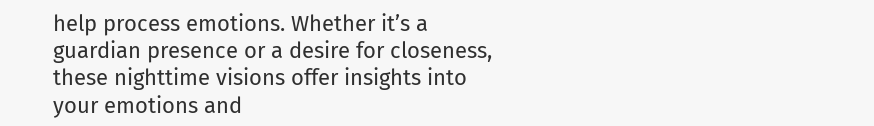help process emotions. Whether it’s a guardian presence or a desire for closeness, these nighttime visions offer insights into your emotions and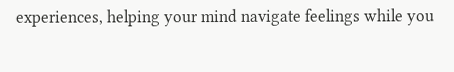experiences, helping your mind navigate feelings while you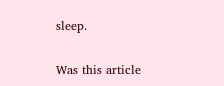sleep.

Was this article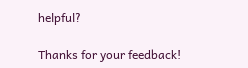helpful?

Thanks for your feedback!